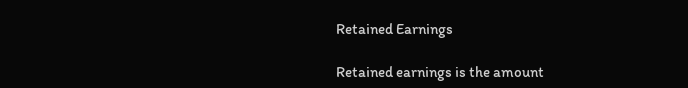Retained Earnings

Retained earnings is the amount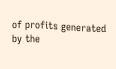of profits generated by the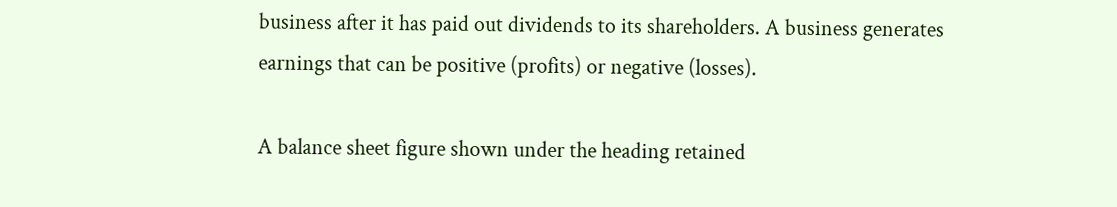business after it has paid out dividends to its shareholders. A business generates earnings that can be positive (profits) or negative (losses).

A balance sheet figure shown under the heading retained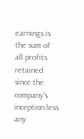earnings is the sum of all profits retained since the company's inception less any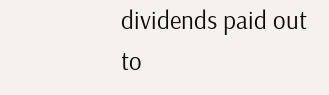dividends paid out to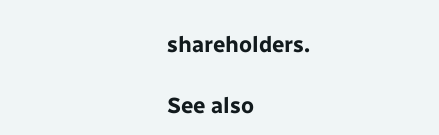shareholders.

See also